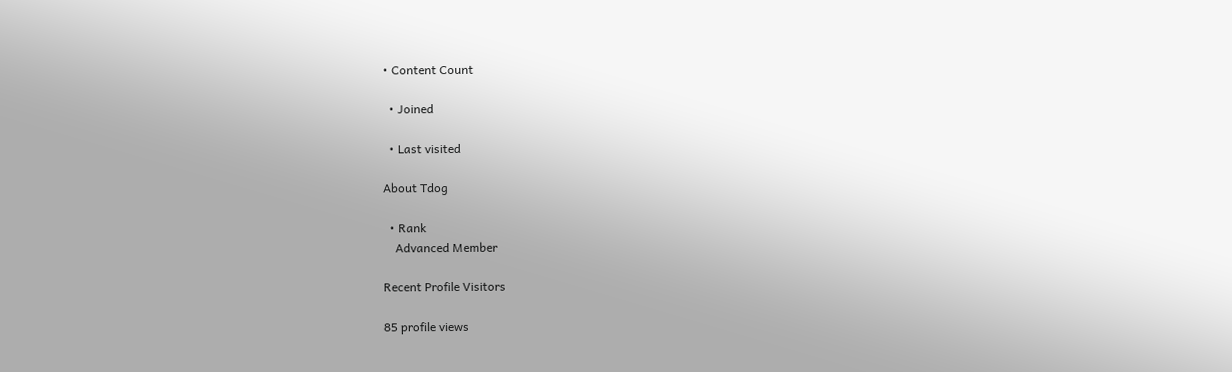• Content Count

  • Joined

  • Last visited

About Tdog

  • Rank
    Advanced Member

Recent Profile Visitors

85 profile views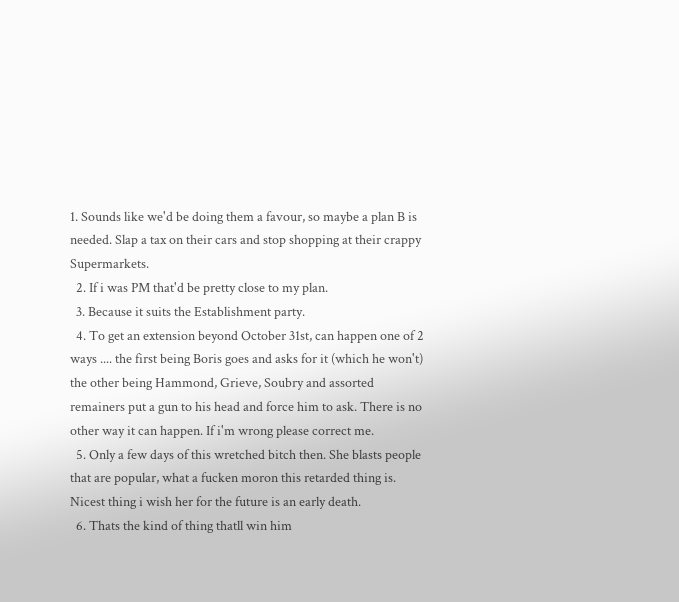1. Sounds like we'd be doing them a favour, so maybe a plan B is needed. Slap a tax on their cars and stop shopping at their crappy Supermarkets.
  2. If i was PM that'd be pretty close to my plan.
  3. Because it suits the Establishment party.
  4. To get an extension beyond October 31st, can happen one of 2 ways .... the first being Boris goes and asks for it (which he won't) the other being Hammond, Grieve, Soubry and assorted remainers put a gun to his head and force him to ask. There is no other way it can happen. If i'm wrong please correct me.
  5. Only a few days of this wretched bitch then. She blasts people that are popular, what a fucken moron this retarded thing is. Nicest thing i wish her for the future is an early death.
  6. Thats the kind of thing thatll win him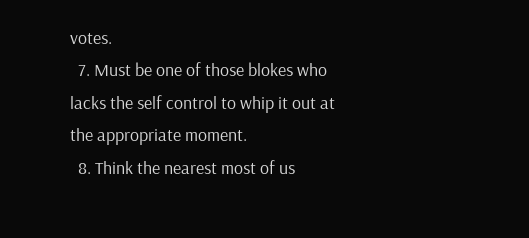votes.
  7. Must be one of those blokes who lacks the self control to whip it out at the appropriate moment.
  8. Think the nearest most of us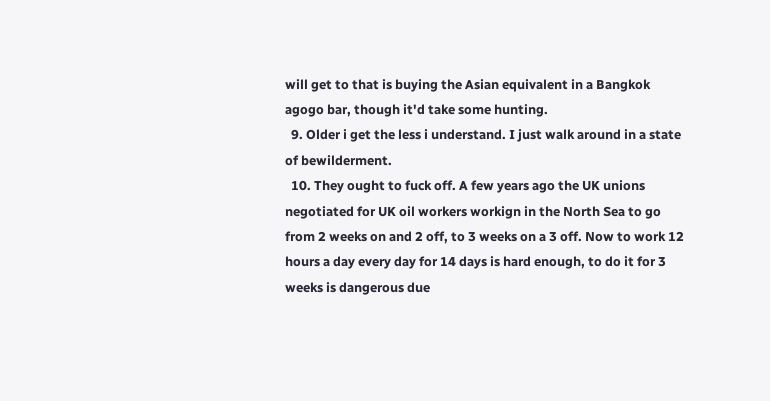will get to that is buying the Asian equivalent in a Bangkok agogo bar, though it'd take some hunting.
  9. Older i get the less i understand. I just walk around in a state of bewilderment.
  10. They ought to fuck off. A few years ago the UK unions negotiated for UK oil workers workign in the North Sea to go from 2 weeks on and 2 off, to 3 weeks on a 3 off. Now to work 12 hours a day every day for 14 days is hard enough, to do it for 3 weeks is dangerous due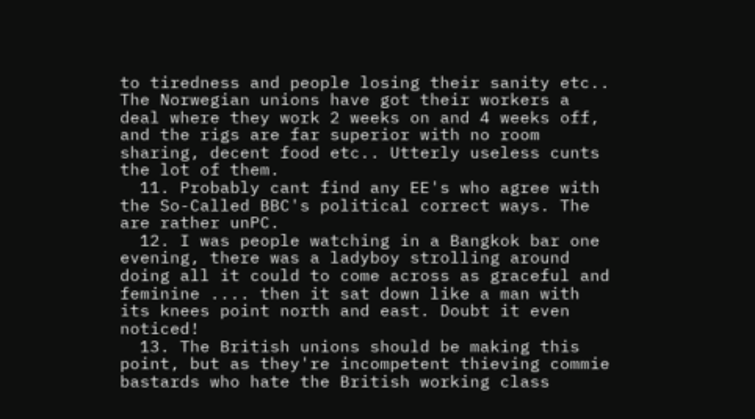to tiredness and people losing their sanity etc.. The Norwegian unions have got their workers a deal where they work 2 weeks on and 4 weeks off, and the rigs are far superior with no room sharing, decent food etc.. Utterly useless cunts the lot of them.
  11. Probably cant find any EE's who agree with the So-Called BBC's political correct ways. The are rather unPC.
  12. I was people watching in a Bangkok bar one evening, there was a ladyboy strolling around doing all it could to come across as graceful and feminine .... then it sat down like a man with its knees point north and east. Doubt it even noticed!
  13. The British unions should be making this point, but as they're incompetent thieving commie bastards who hate the British working class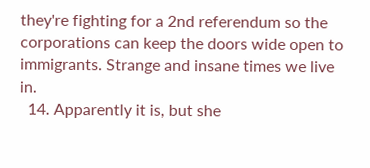they're fighting for a 2nd referendum so the corporations can keep the doors wide open to immigrants. Strange and insane times we live in.
  14. Apparently it is, but she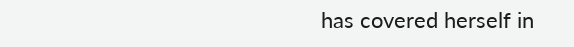has covered herself in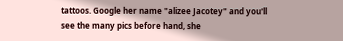tattoos. Google her name "alizee Jacotey" and you'll see the many pics before hand, she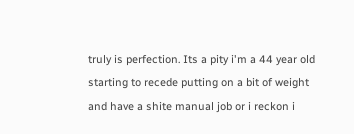truly is perfection. Its a pity i'm a 44 year old starting to recede putting on a bit of weight and have a shite manual job or i reckon i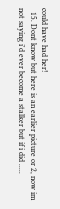could have had her!
  15. Dont know but here is an earlier picture or 2, now im not saying i'd ever become a stalker but if i did .....